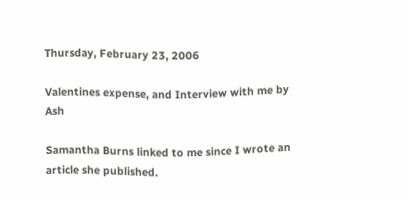Thursday, February 23, 2006

Valentines expense, and Interview with me by Ash

Samantha Burns linked to me since I wrote an article she published.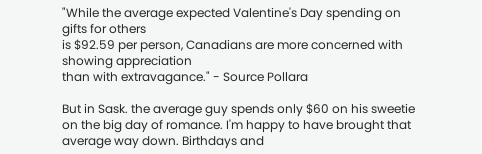"While the average expected Valentine's Day spending on gifts for others
is $92.59 per person, Canadians are more concerned with showing appreciation
than with extravagance." - Source Pollara

But in Sask. the average guy spends only $60 on his sweetie on the big day of romance. I'm happy to have brought that average way down. Birthdays and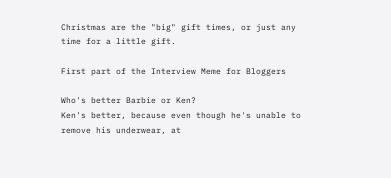Christmas are the "big" gift times, or just any time for a little gift.

First part of the Interview Meme for Bloggers

Who's better Barbie or Ken?
Ken's better, because even though he's unable to remove his underwear, at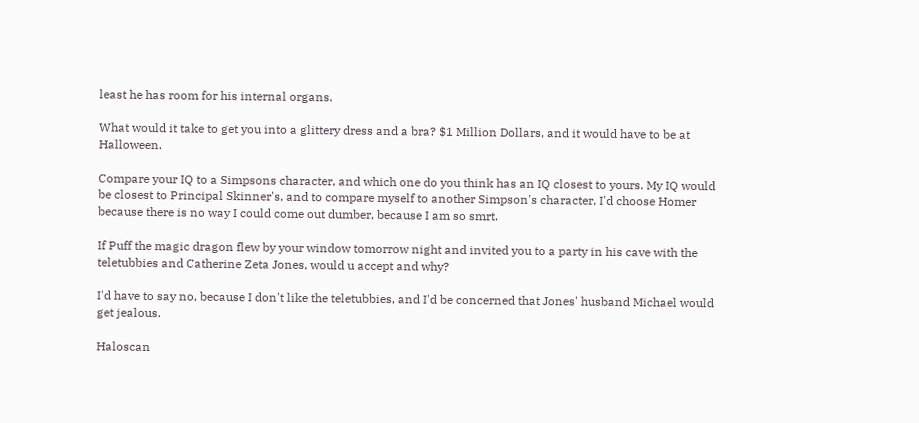least he has room for his internal organs.

What would it take to get you into a glittery dress and a bra? $1 Million Dollars, and it would have to be at Halloween.

Compare your IQ to a Simpsons character, and which one do you think has an IQ closest to yours. My IQ would be closest to Principal Skinner's, and to compare myself to another Simpson's character, I'd choose Homer because there is no way I could come out dumber, because I am so smrt.

If Puff the magic dragon flew by your window tomorrow night and invited you to a party in his cave with the teletubbies and Catherine Zeta Jones, would u accept and why?

I'd have to say no, because I don't like the teletubbies, and I'd be concerned that Jones' husband Michael would get jealous.

Haloscan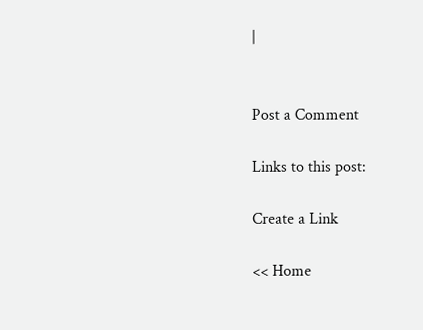|


Post a Comment

Links to this post:

Create a Link

<< Home